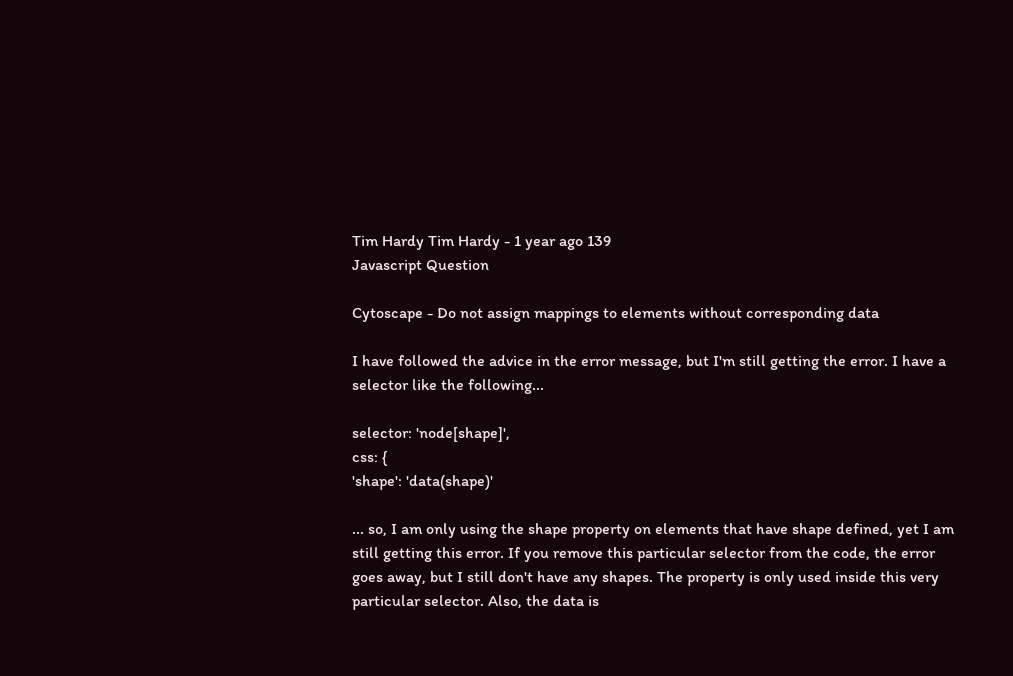Tim Hardy Tim Hardy - 1 year ago 139
Javascript Question

Cytoscape - Do not assign mappings to elements without corresponding data

I have followed the advice in the error message, but I'm still getting the error. I have a selector like the following...

selector: 'node[shape]',
css: {
'shape': 'data(shape)'

... so, I am only using the shape property on elements that have shape defined, yet I am still getting this error. If you remove this particular selector from the code, the error goes away, but I still don't have any shapes. The property is only used inside this very particular selector. Also, the data is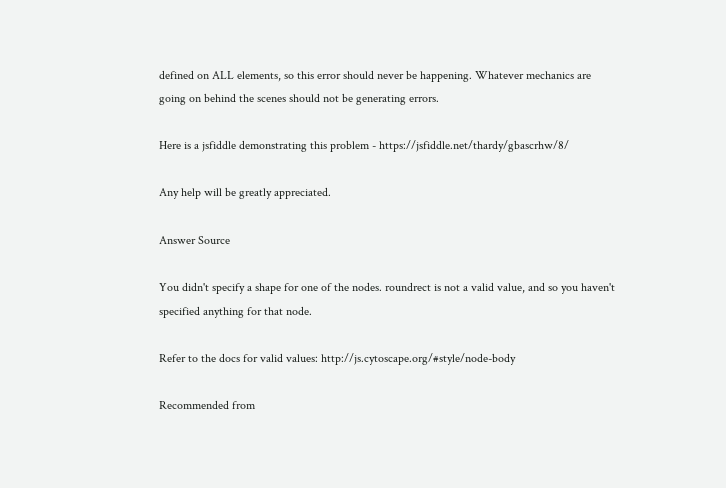defined on ALL elements, so this error should never be happening. Whatever mechanics are going on behind the scenes should not be generating errors.

Here is a jsfiddle demonstrating this problem - https://jsfiddle.net/thardy/gbascrhw/8/

Any help will be greatly appreciated.

Answer Source

You didn't specify a shape for one of the nodes. roundrect is not a valid value, and so you haven't specified anything for that node.

Refer to the docs for valid values: http://js.cytoscape.org/#style/node-body

Recommended from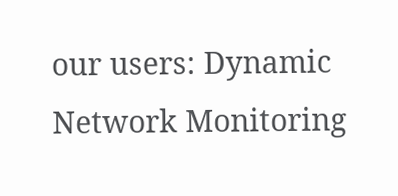our users: Dynamic Network Monitoring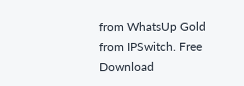from WhatsUp Gold from IPSwitch. Free Download